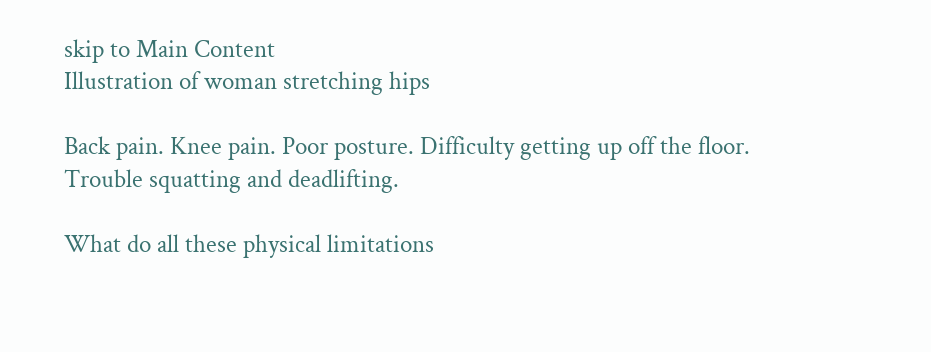skip to Main Content
Illustration of woman stretching hips

Back pain. Knee pain. Poor posture. Difficulty getting up off the floor. Trouble squatting and deadlifting.

What do all these physical limitations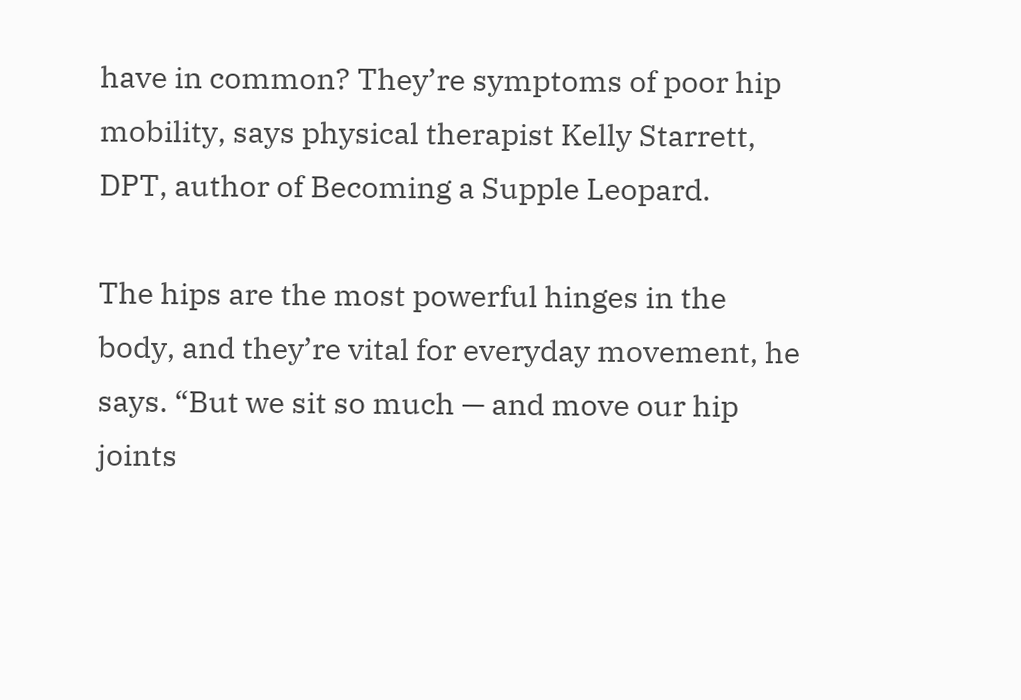have in common? They’re symptoms of poor hip mobility, says physical therapist Kelly Starrett, DPT, author of Becoming a Supple Leopard.

The hips are the most powerful hinges in the body, and they’re vital for everyday movement, he says. “But we sit so much — and move our hip joints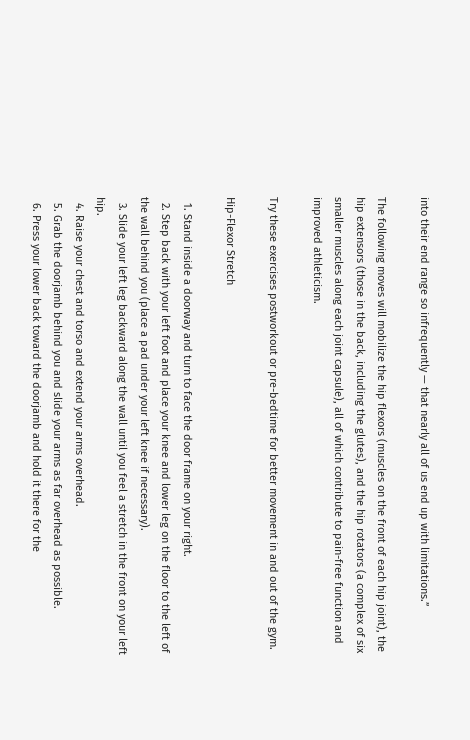into their end range so infrequently — that nearly all of us end up with limitations.”

The following moves will mobilize the hip flexors (muscles on the front of each hip joint), the hip extensors (those in the back, including the glutes), and the hip rotators (a complex of six smaller muscles along each joint capsule), all of which contribute to pain-free function and improved athleticism.

Try these exercises postworkout or pre-bedtime for better movement in and out of the gym.

Hip-Flexor Stretch

  1. Stand inside a doorway and turn to face the door frame on your right.
  2. Step back with your left foot and place your knee and lower leg on the floor to the left of the wall behind you (place a pad under your left knee if necessary).
  3. Slide your left leg backward along the wall until you feel a stretch in the front on your left hip.
  4. Raise your chest and torso and extend your arms overhead.
  5. Grab the doorjamb behind you and slide your arms as far overhead as possible.
  6. Press your lower back toward the doorjamb and hold it there for the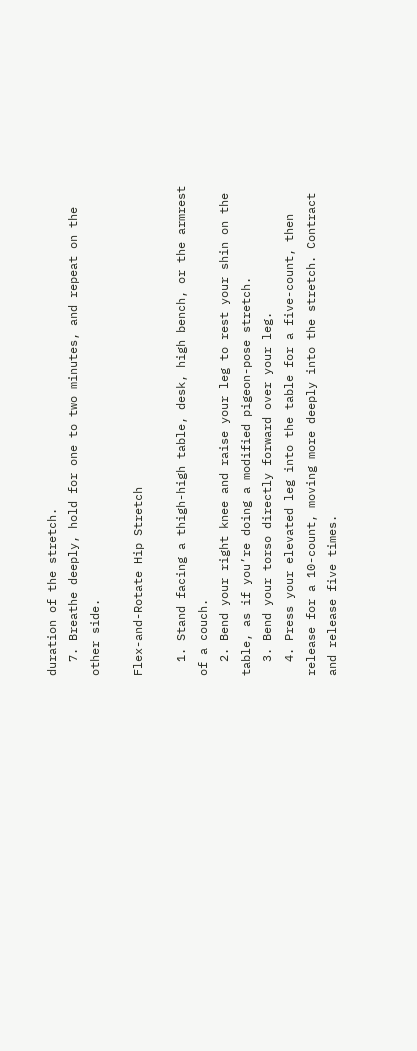duration of the stretch.
  7. Breathe deeply, hold for one to two minutes, and repeat on the other side.

Flex-and-Rotate Hip Stretch

  1. Stand facing a thigh-high table, desk, high bench, or the armrest of a couch.
  2. Bend your right knee and raise your leg to rest your shin on the table, as if you’re doing a modified pigeon-pose stretch.
  3. Bend your torso directly forward over your leg.
  4. Press your elevated leg into the table for a five-count, then release for a 10-count, moving more deeply into the stretch. Contract and release five times.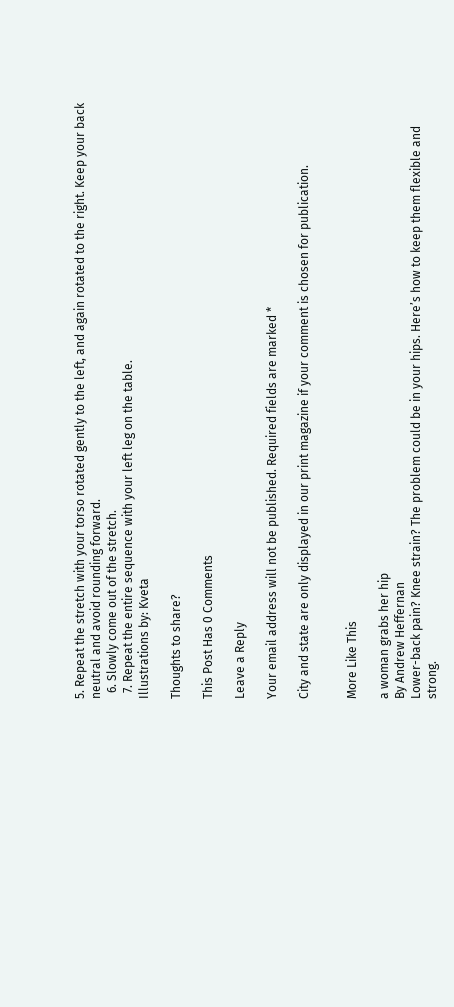5. Repeat the stretch with your torso rotated gently to the left, and again rotated to the right. Keep your back neutral and avoid rounding forward.
  6. Slowly come out of the stretch.
  7. Repeat the entire sequence with your left leg on the table.
Illustrations by: Kveta

Thoughts to share?

This Post Has 0 Comments

Leave a Reply

Your email address will not be published. Required fields are marked *

City and state are only displayed in our print magazine if your comment is chosen for publication.


More Like This

a woman grabs her hip
By Andrew Heffernan
Lower-back pain? Knee strain? The problem could be in your hips. Here’s how to keep them flexible and strong.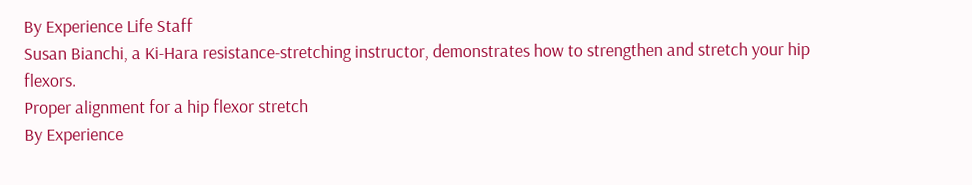By Experience Life Staff
Susan Bianchi, a Ki-Hara resistance-stretching instructor, demonstrates how to strengthen and stretch your hip flexors.
Proper alignment for a hip flexor stretch
By Experience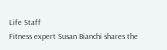Life Staff
Fitness expert Susan Bianchi shares the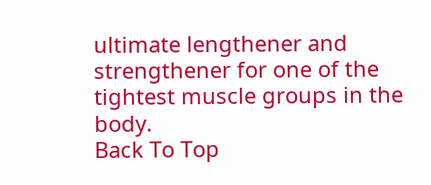ultimate lengthener and strengthener for one of the tightest muscle groups in the body.
Back To Top